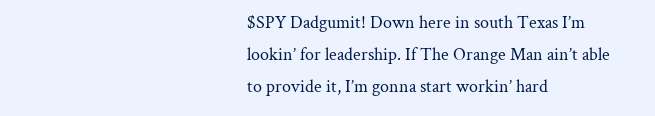$SPY Dadgumit! Down here in south Texas I’m lookin’ for leadership. If The Orange Man ain’t able to provide it, I’m gonna start workin’ hard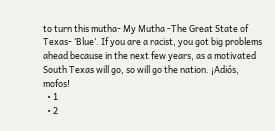to turn this mutha- My Mutha -The Great State of Texas- ‘Blue’. If you are a racist, you got big problems ahead because in the next few years, as a motivated South Texas will go, so will go the nation. ¡Adiós, mofos!
  • 1
  • 2